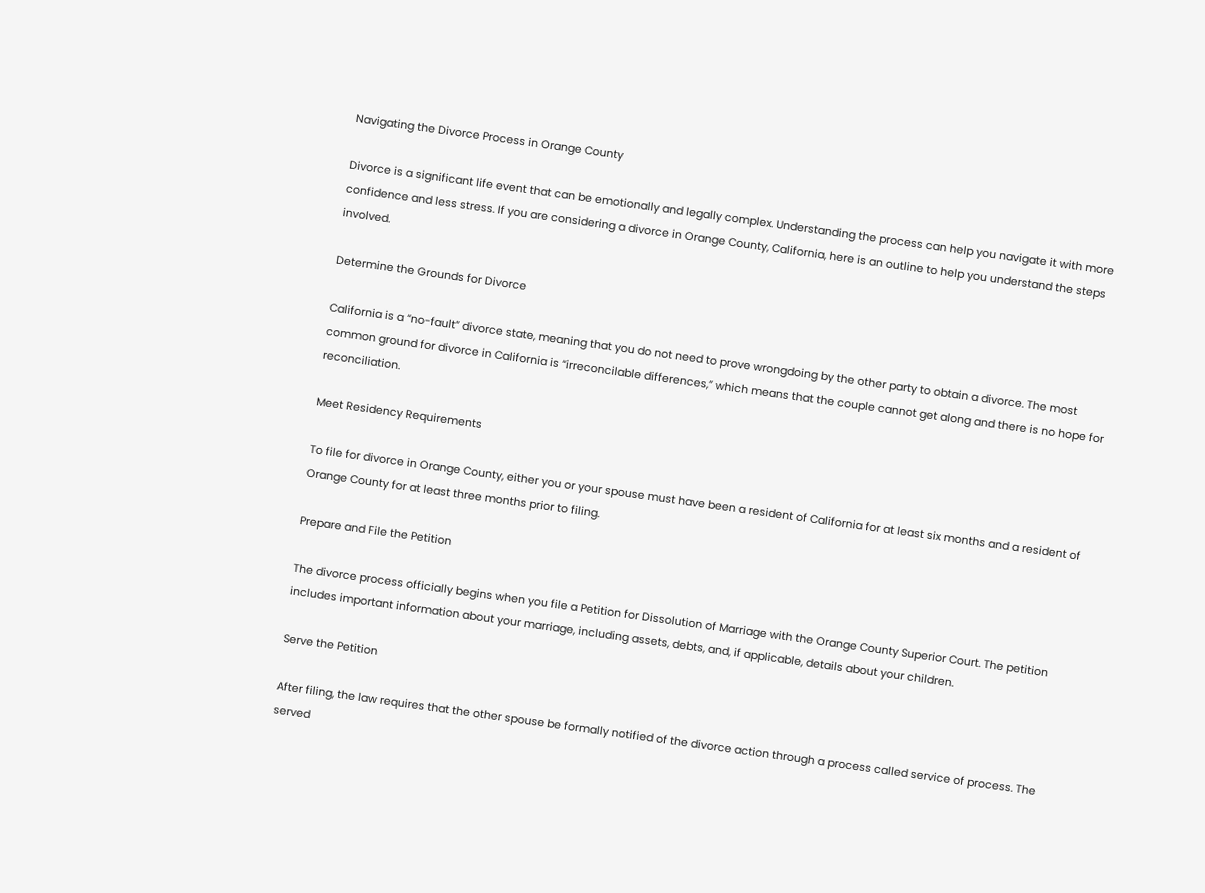Navigating the Divorce Process in Orange County

Divorce is a significant life event that can be emotionally and legally complex. Understanding the process can help you navigate it with more confidence and less stress. If you are considering a divorce in Orange County, California, here is an outline to help you understand the steps involved.

Determine the Grounds for Divorce

California is a “no-fault” divorce state, meaning that you do not need to prove wrongdoing by the other party to obtain a divorce. The most common ground for divorce in California is “irreconcilable differences,” which means that the couple cannot get along and there is no hope for reconciliation.

Meet Residency Requirements

To file for divorce in Orange County, either you or your spouse must have been a resident of California for at least six months and a resident of Orange County for at least three months prior to filing.

Prepare and File the Petition

The divorce process officially begins when you file a Petition for Dissolution of Marriage with the Orange County Superior Court. The petition includes important information about your marriage, including assets, debts, and, if applicable, details about your children.

Serve the Petition

After filing, the law requires that the other spouse be formally notified of the divorce action through a process called service of process. The served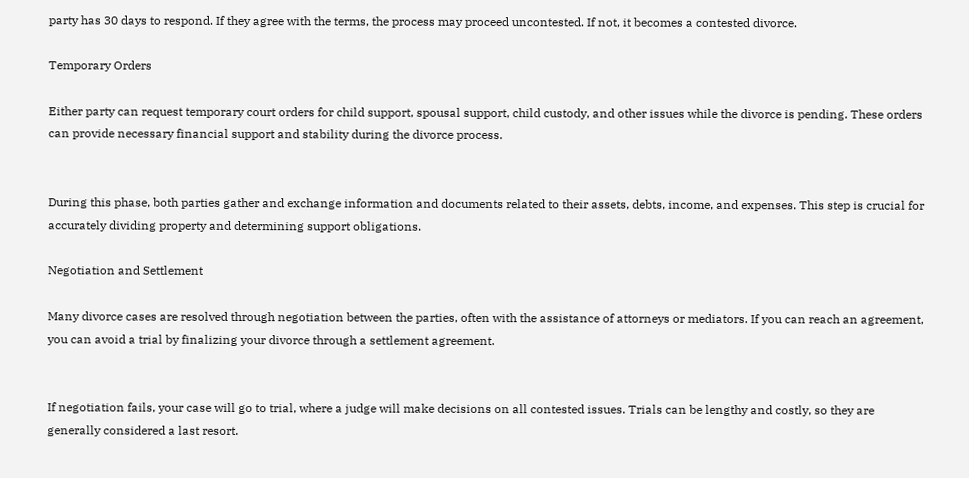party has 30 days to respond. If they agree with the terms, the process may proceed uncontested. If not, it becomes a contested divorce.

Temporary Orders

Either party can request temporary court orders for child support, spousal support, child custody, and other issues while the divorce is pending. These orders can provide necessary financial support and stability during the divorce process.


During this phase, both parties gather and exchange information and documents related to their assets, debts, income, and expenses. This step is crucial for accurately dividing property and determining support obligations.

Negotiation and Settlement

Many divorce cases are resolved through negotiation between the parties, often with the assistance of attorneys or mediators. If you can reach an agreement, you can avoid a trial by finalizing your divorce through a settlement agreement.


If negotiation fails, your case will go to trial, where a judge will make decisions on all contested issues. Trials can be lengthy and costly, so they are generally considered a last resort.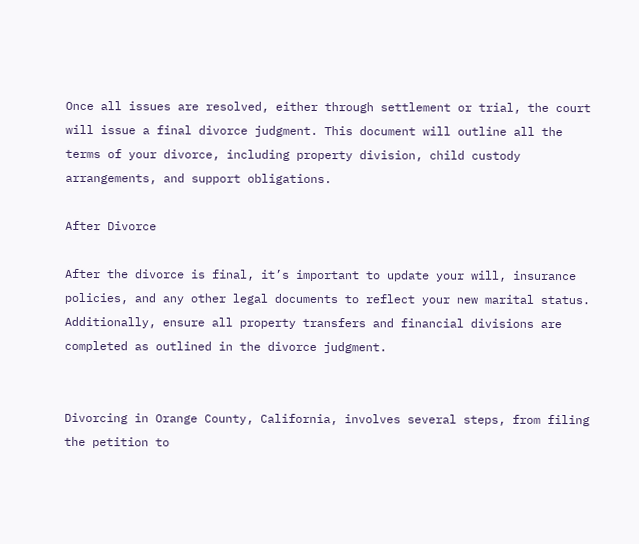Once all issues are resolved, either through settlement or trial, the court will issue a final divorce judgment. This document will outline all the terms of your divorce, including property division, child custody arrangements, and support obligations.

After Divorce

After the divorce is final, it’s important to update your will, insurance policies, and any other legal documents to reflect your new marital status. Additionally, ensure all property transfers and financial divisions are completed as outlined in the divorce judgment.


Divorcing in Orange County, California, involves several steps, from filing the petition to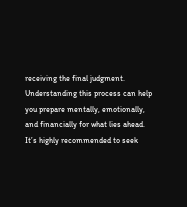receiving the final judgment. Understanding this process can help you prepare mentally, emotionally, and financially for what lies ahead. It’s highly recommended to seek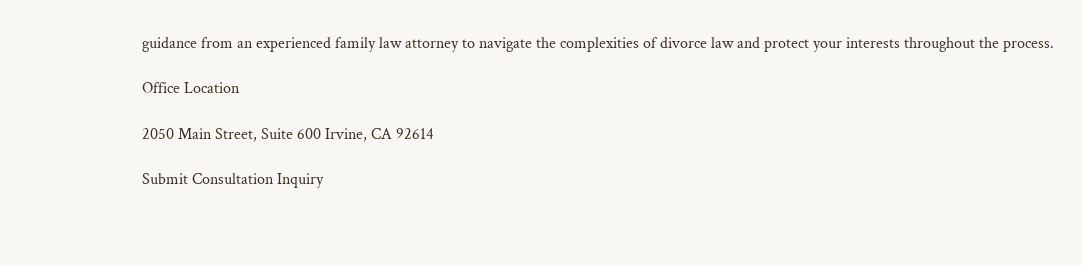guidance from an experienced family law attorney to navigate the complexities of divorce law and protect your interests throughout the process.

Office Location

2050 Main Street, Suite 600 Irvine, CA 92614

Submit Consultation Inquiry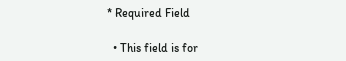* Required Field

  • This field is for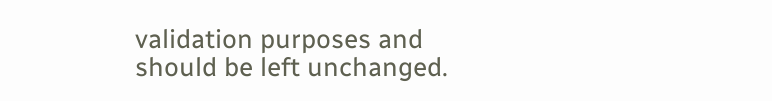validation purposes and should be left unchanged.